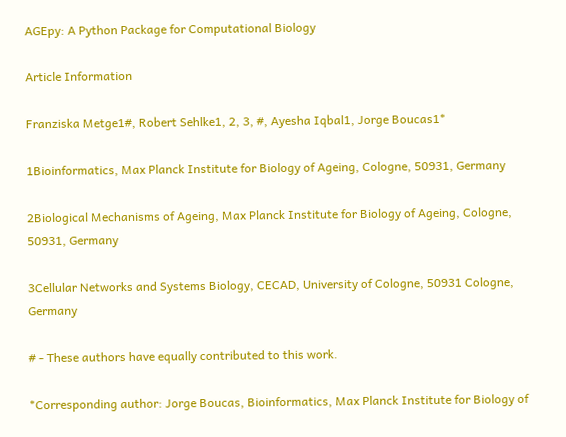AGEpy: A Python Package for Computational Biology

Article Information

Franziska Metge1#, Robert Sehlke1, 2, 3, #, Ayesha Iqbal1, Jorge Boucas1*

1Bioinformatics, Max Planck Institute for Biology of Ageing, Cologne, 50931, Germany

2Biological Mechanisms of Ageing, Max Planck Institute for Biology of Ageing, Cologne, 50931, Germany

3Cellular Networks and Systems Biology, CECAD, University of Cologne, 50931 Cologne, Germany

# - These authors have equally contributed to this work.

*Corresponding author: Jorge Boucas, Bioinformatics, Max Planck Institute for Biology of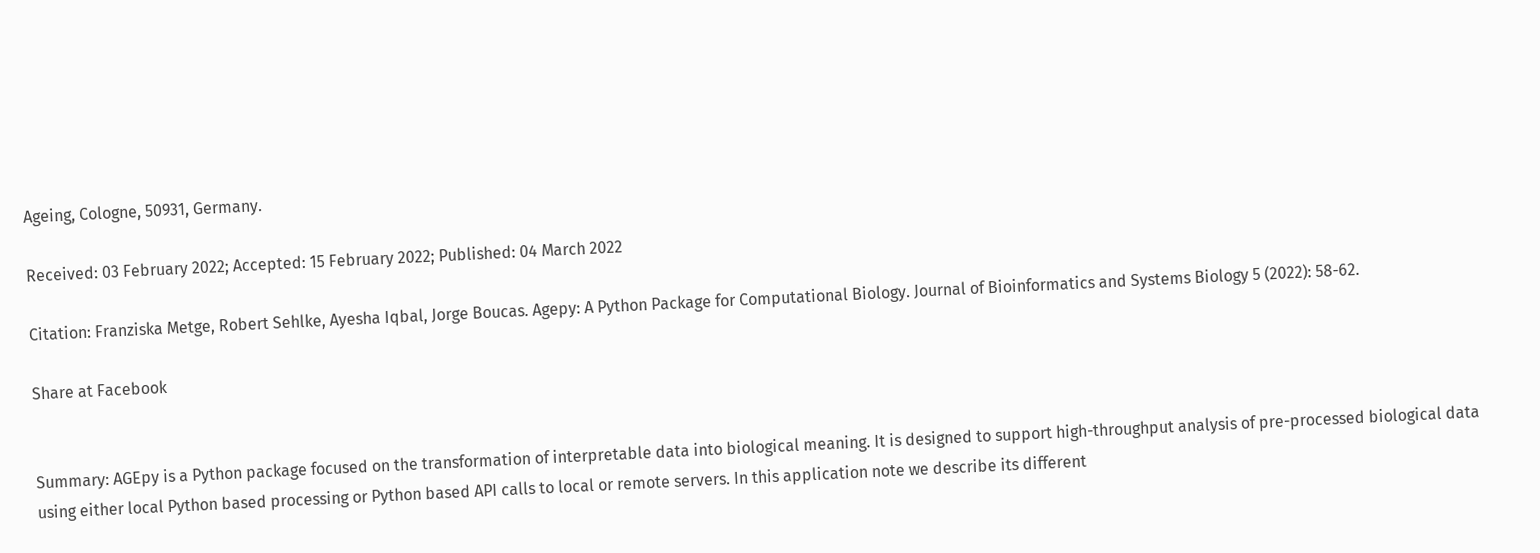Ageing, Cologne, 50931, Germany.

Received: 03 February 2022; Accepted: 15 February 2022; Published: 04 March 2022

Citation: Franziska Metge, Robert Sehlke, Ayesha Iqbal, Jorge Boucas. Agepy: A Python Package for Computational Biology. Journal of Bioinformatics and Systems Biology 5 (2022): 58-62.

Share at Facebook


Summary: AGEpy is a Python package focused on the transformation of interpretable data into biological meaning. It is designed to support high-throughput analysis of pre-processed biological data using either local Python based processing or Python based API calls to local or remote servers. In this application note we describe its different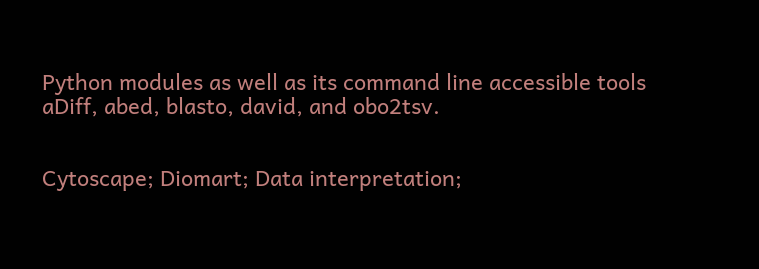Python modules as well as its command line accessible tools aDiff, abed, blasto, david, and obo2tsv.


Cytoscape; Diomart; Data interpretation;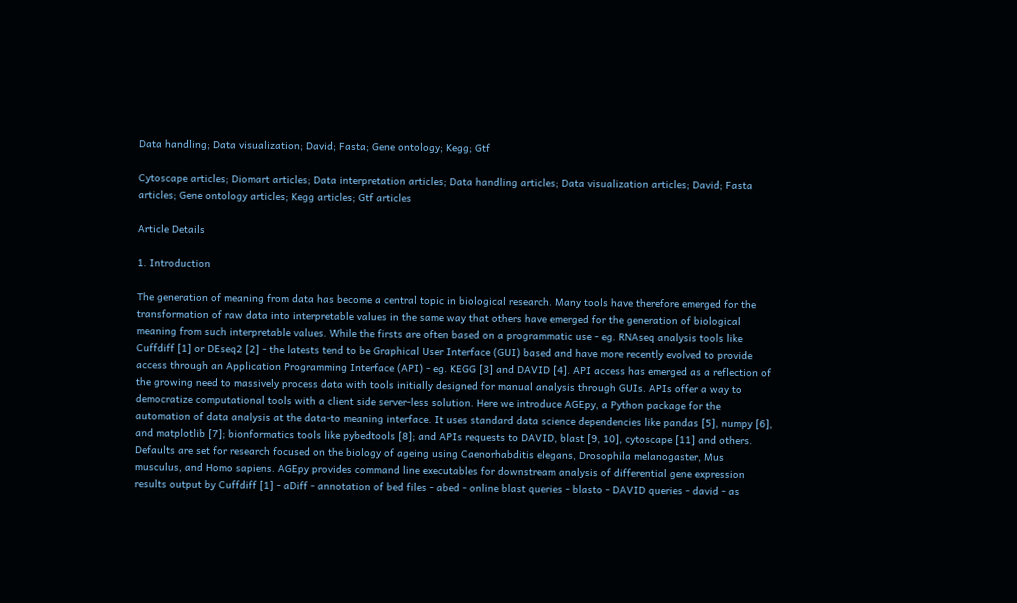Data handling; Data visualization; David; Fasta; Gene ontology; Kegg; Gtf

Cytoscape articles; Diomart articles; Data interpretation articles; Data handling articles; Data visualization articles; David; Fasta articles; Gene ontology articles; Kegg articles; Gtf articles

Article Details

1. Introduction

The generation of meaning from data has become a central topic in biological research. Many tools have therefore emerged for the transformation of raw data into interpretable values in the same way that others have emerged for the generation of biological meaning from such interpretable values. While the firsts are often based on a programmatic use - eg. RNAseq analysis tools like Cuffdiff [1] or DEseq2 [2] - the latests tend to be Graphical User Interface (GUI) based and have more recently evolved to provide access through an Application Programming Interface (API) - eg. KEGG [3] and DAVID [4]. API access has emerged as a reflection of the growing need to massively process data with tools initially designed for manual analysis through GUIs. APIs offer a way to democratize computational tools with a client side server-less solution. Here we introduce AGEpy, a Python package for the automation of data analysis at the data-to meaning interface. It uses standard data science dependencies like pandas [5], numpy [6], and matplotlib [7]; bionformatics tools like pybedtools [8]; and APIs requests to DAVID, blast [9, 10], cytoscape [11] and others. Defaults are set for research focused on the biology of ageing using Caenorhabditis elegans, Drosophila melanogaster, Mus musculus, and Homo sapiens. AGEpy provides command line executables for downstream analysis of differential gene expression results output by Cuffdiff [1] - aDiff - annotation of bed files - abed - online blast queries - blasto - DAVID queries - david - as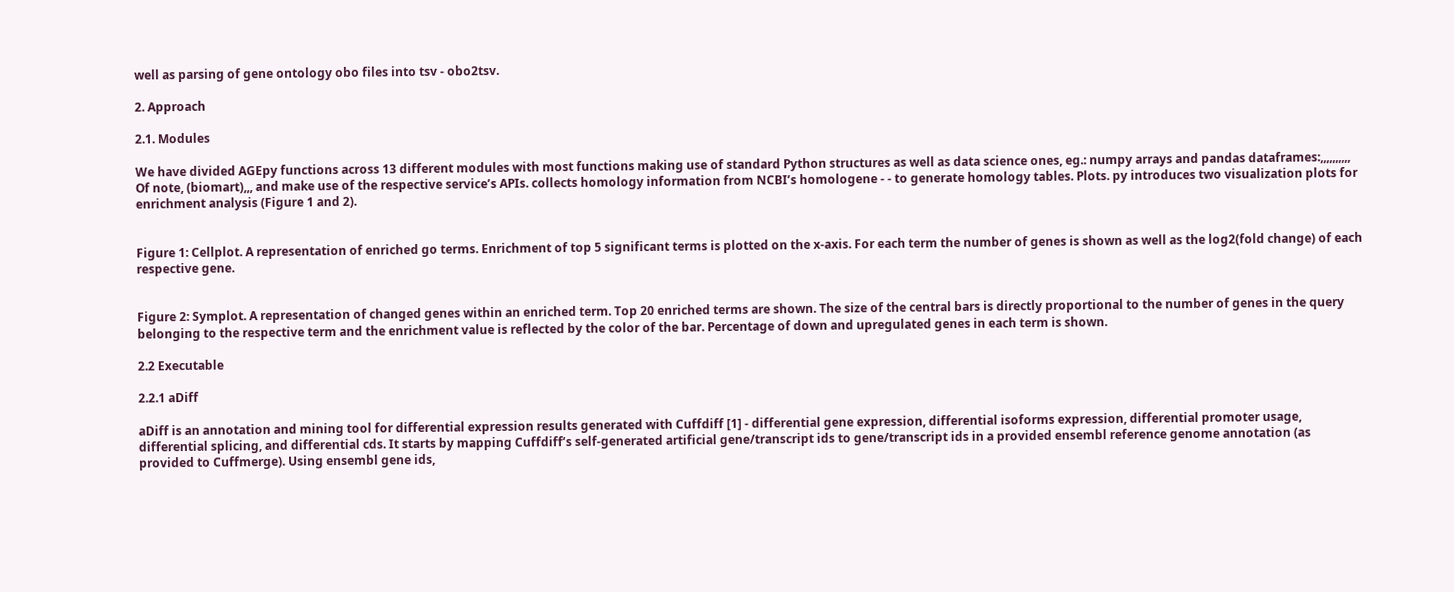well as parsing of gene ontology obo files into tsv - obo2tsv.

2. Approach

2.1. Modules

We have divided AGEpy functions across 13 different modules with most functions making use of standard Python structures as well as data science ones, eg.: numpy arrays and pandas dataframes:,,,,,,,,,, Of note, (biomart),,, and make use of the respective service’s APIs. collects homology information from NCBI’s homologene - - to generate homology tables. Plots. py introduces two visualization plots for enrichment analysis (Figure 1 and 2).


Figure 1: Cellplot. A representation of enriched go terms. Enrichment of top 5 significant terms is plotted on the x-axis. For each term the number of genes is shown as well as the log2(fold change) of each respective gene.


Figure 2: Symplot. A representation of changed genes within an enriched term. Top 20 enriched terms are shown. The size of the central bars is directly proportional to the number of genes in the query belonging to the respective term and the enrichment value is reflected by the color of the bar. Percentage of down and upregulated genes in each term is shown.

2.2 Executable

2.2.1 aDiff

aDiff is an annotation and mining tool for differential expression results generated with Cuffdiff [1] - differential gene expression, differential isoforms expression, differential promoter usage, differential splicing, and differential cds. It starts by mapping Cuffdiff’s self-generated artificial gene/transcript ids to gene/transcript ids in a provided ensembl reference genome annotation (as provided to Cuffmerge). Using ensembl gene ids,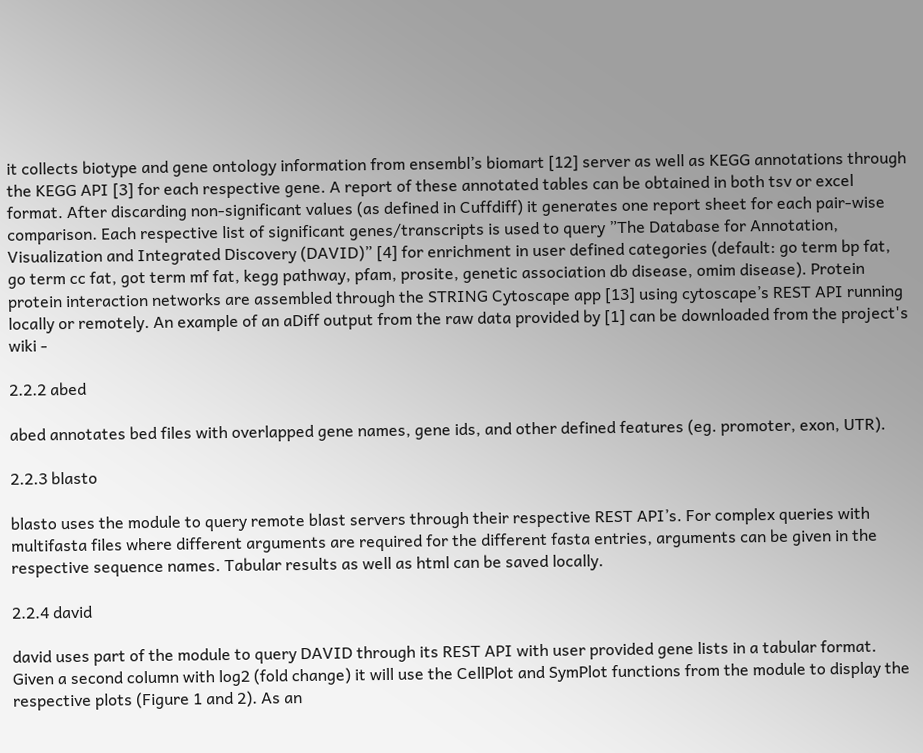it collects biotype and gene ontology information from ensembl’s biomart [12] server as well as KEGG annotations through the KEGG API [3] for each respective gene. A report of these annotated tables can be obtained in both tsv or excel format. After discarding non-significant values (as defined in Cuffdiff) it generates one report sheet for each pair-wise comparison. Each respective list of significant genes/transcripts is used to query ”The Database for Annotation, Visualization and Integrated Discovery (DAVID)” [4] for enrichment in user defined categories (default: go term bp fat, go term cc fat, got term mf fat, kegg pathway, pfam, prosite, genetic association db disease, omim disease). Protein protein interaction networks are assembled through the STRING Cytoscape app [13] using cytoscape’s REST API running locally or remotely. An example of an aDiff output from the raw data provided by [1] can be downloaded from the project's wiki -

2.2.2 abed

abed annotates bed files with overlapped gene names, gene ids, and other defined features (eg. promoter, exon, UTR).

2.2.3 blasto

blasto uses the module to query remote blast servers through their respective REST API’s. For complex queries with multifasta files where different arguments are required for the different fasta entries, arguments can be given in the respective sequence names. Tabular results as well as html can be saved locally.

2.2.4 david

david uses part of the module to query DAVID through its REST API with user provided gene lists in a tabular format. Given a second column with log2 (fold change) it will use the CellPlot and SymPlot functions from the module to display the respective plots (Figure 1 and 2). As an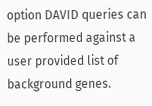option DAVID queries can be performed against a user provided list of background genes.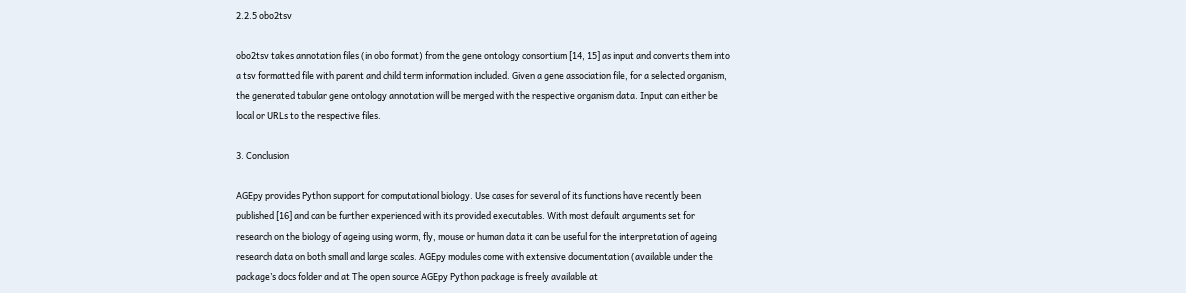2.2.5 obo2tsv

obo2tsv takes annotation files (in obo format) from the gene ontology consortium [14, 15] as input and converts them into a tsv formatted file with parent and child term information included. Given a gene association file, for a selected organism, the generated tabular gene ontology annotation will be merged with the respective organism data. Input can either be local or URLs to the respective files.

3. Conclusion

AGEpy provides Python support for computational biology. Use cases for several of its functions have recently been published [16] and can be further experienced with its provided executables. With most default arguments set for research on the biology of ageing using worm, fly, mouse or human data it can be useful for the interpretation of ageing research data on both small and large scales. AGEpy modules come with extensive documentation (available under the package’s docs folder and at The open source AGEpy Python package is freely available at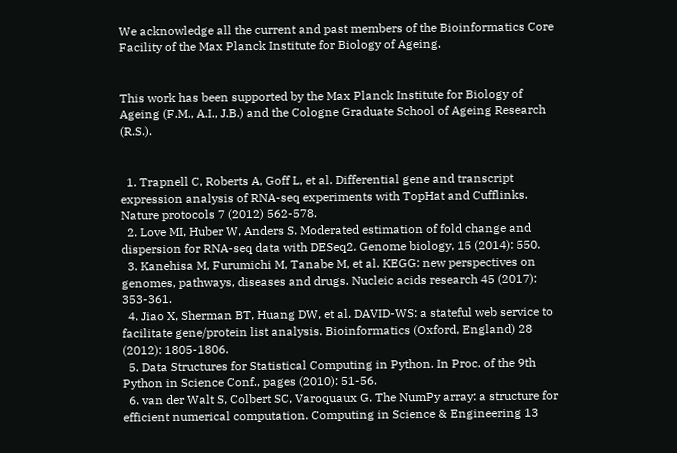We acknowledge all the current and past members of the Bioinformatics Core Facility of the Max Planck Institute for Biology of Ageing.


This work has been supported by the Max Planck Institute for Biology of Ageing (F.M., A.I., J.B.) and the Cologne Graduate School of Ageing Research (R.S.).


  1. Trapnell C, Roberts A, Goff L, et al. Differential gene and transcript expression analysis of RNA-seq experiments with TopHat and Cufflinks. Nature protocols 7 (2012) 562-578.
  2. Love MI, Huber W, Anders S. Moderated estimation of fold change and dispersion for RNA-seq data with DESeq2. Genome biology, 15 (2014): 550.
  3. Kanehisa M, Furumichi M, Tanabe M, et al. KEGG: new perspectives on genomes, pathways, diseases and drugs. Nucleic acids research 45 (2017): 353-361.
  4. Jiao X, Sherman BT, Huang DW, et al. DAVID-WS: a stateful web service to facilitate gene/protein list analysis. Bioinformatics (Oxford, England) 28 (2012): 1805-1806.
  5. Data Structures for Statistical Computing in Python. In Proc. of the 9th Python in Science Conf., pages (2010): 51-56.
  6. van der Walt S, Colbert SC, Varoquaux G. The NumPy array: a structure for efficient numerical computation. Computing in Science & Engineering 13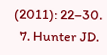(2011): 22–30.
  7. Hunter JD.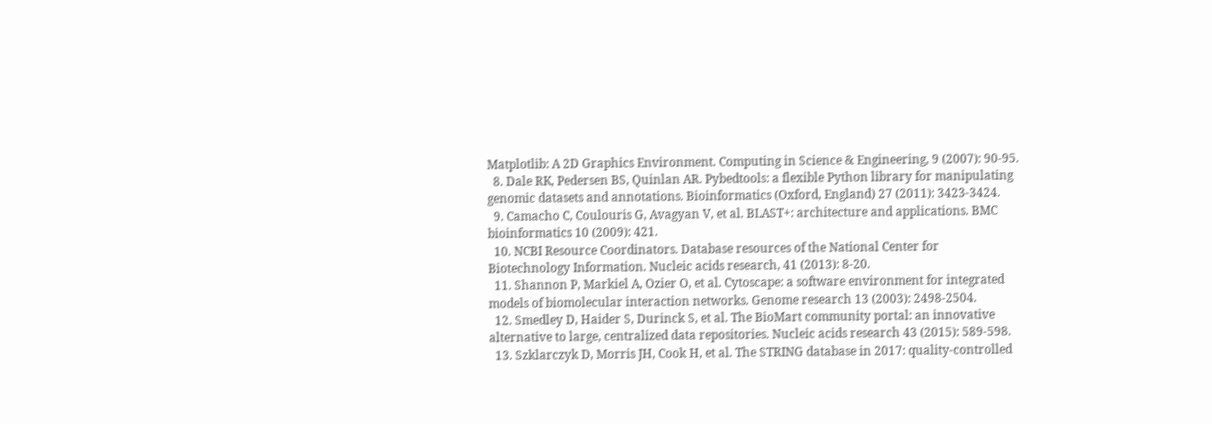Matplotlib: A 2D Graphics Environment. Computing in Science & Engineering, 9 (2007): 90-95.
  8. Dale RK, Pedersen BS, Quinlan AR. Pybedtools: a flexible Python library for manipulating genomic datasets and annotations. Bioinformatics (Oxford, England) 27 (2011): 3423-3424.
  9. Camacho C, Coulouris G, Avagyan V, et al. BLAST+: architecture and applications. BMC bioinformatics 10 (2009): 421.
  10. NCBI Resource Coordinators. Database resources of the National Center for Biotechnology Information. Nucleic acids research, 41 (2013): 8-20.
  11. Shannon P, Markiel A, Ozier O, et al. Cytoscape: a software environment for integrated models of biomolecular interaction networks. Genome research 13 (2003): 2498-2504.
  12. Smedley D, Haider S, Durinck S, et al. The BioMart community portal: an innovative alternative to large, centralized data repositories. Nucleic acids research 43 (2015): 589-598.
  13. Szklarczyk D, Morris JH, Cook H, et al. The STRING database in 2017: quality-controlled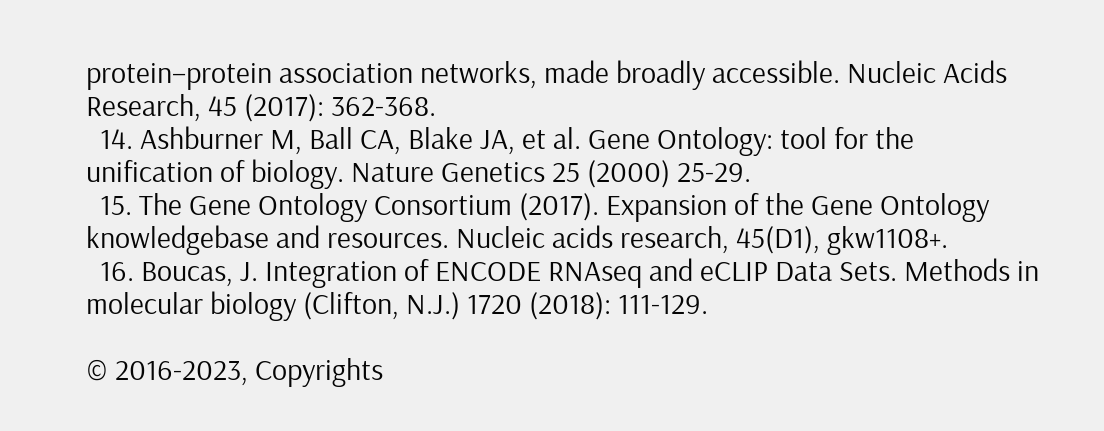protein–protein association networks, made broadly accessible. Nucleic Acids Research, 45 (2017): 362-368.
  14. Ashburner M, Ball CA, Blake JA, et al. Gene Ontology: tool for the unification of biology. Nature Genetics 25 (2000) 25-29.
  15. The Gene Ontology Consortium (2017). Expansion of the Gene Ontology knowledgebase and resources. Nucleic acids research, 45(D1), gkw1108+.
  16. Boucas, J. Integration of ENCODE RNAseq and eCLIP Data Sets. Methods in molecular biology (Clifton, N.J.) 1720 (2018): 111-129.

© 2016-2023, Copyrights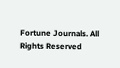Fortune Journals. All Rights Reserved